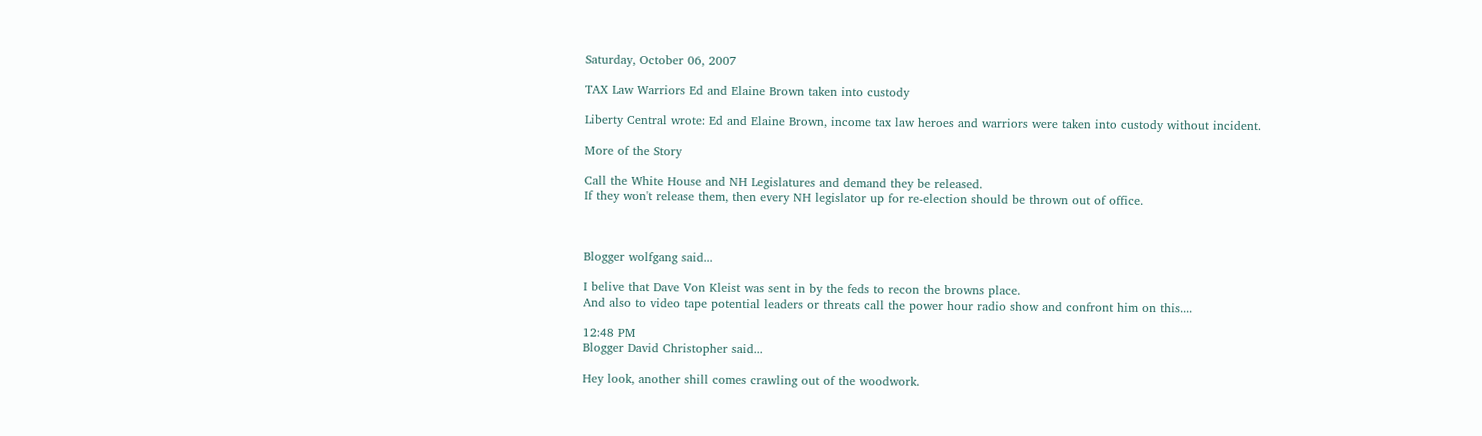Saturday, October 06, 2007

TAX Law Warriors Ed and Elaine Brown taken into custody

Liberty Central wrote: Ed and Elaine Brown, income tax law heroes and warriors were taken into custody without incident.

More of the Story

Call the White House and NH Legislatures and demand they be released.
If they won't release them, then every NH legislator up for re-election should be thrown out of office.



Blogger wolfgang said...

I belive that Dave Von Kleist was sent in by the feds to recon the browns place.
And also to video tape potential leaders or threats call the power hour radio show and confront him on this....

12:48 PM
Blogger David Christopher said...

Hey look, another shill comes crawling out of the woodwork.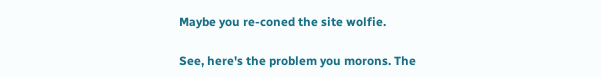Maybe you re-coned the site wolfie.

See, here's the problem you morons. The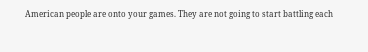American people are onto your games. They are not going to start battling each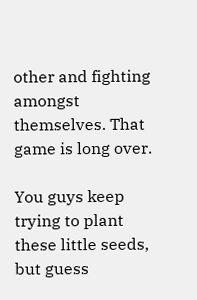other and fighting amongst themselves. That game is long over.

You guys keep trying to plant these little seeds, but guess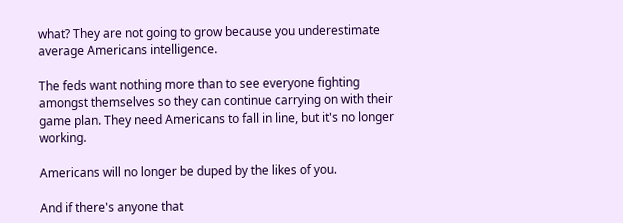what? They are not going to grow because you underestimate average Americans intelligence.

The feds want nothing more than to see everyone fighting amongst themselves so they can continue carrying on with their game plan. They need Americans to fall in line, but it's no longer working.

Americans will no longer be duped by the likes of you.

And if there's anyone that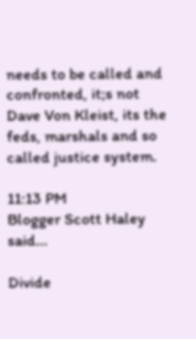needs to be called and confronted, it;s not Dave Von Kleist, its the feds, marshals and so called justice system.

11:13 PM
Blogger Scott Haley said...

Divide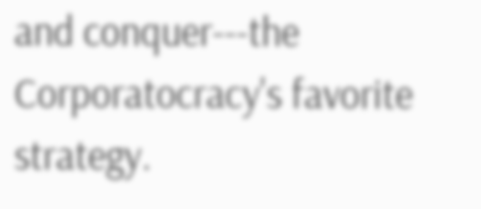and conquer---the Corporatocracy's favorite strategy.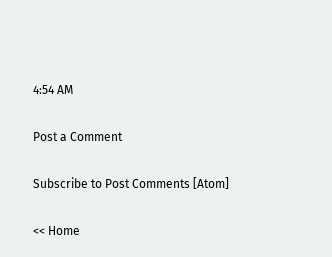4:54 AM

Post a Comment

Subscribe to Post Comments [Atom]

<< Home